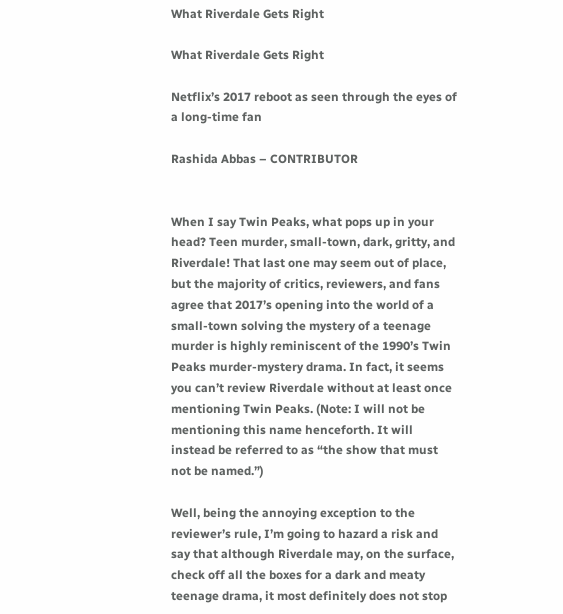What Riverdale Gets Right

What Riverdale Gets Right

Netflix’s 2017 reboot as seen through the eyes of a long-time fan

Rashida Abbas – CONTRIBUTOR


When I say Twin Peaks, what pops up in your head? Teen murder, small-town, dark, gritty, and Riverdale! That last one may seem out of place, but the majority of critics, reviewers, and fans agree that 2017’s opening into the world of a small-town solving the mystery of a teenage murder is highly reminiscent of the 1990’s Twin Peaks murder-mystery drama. In fact, it seems you can’t review Riverdale without at least once mentioning Twin Peaks. (Note: I will not be mentioning this name henceforth. It will instead be referred to as “the show that must not be named.”)

Well, being the annoying exception to the reviewer’s rule, I’m going to hazard a risk and say that although Riverdale may, on the surface, check off all the boxes for a dark and meaty teenage drama, it most definitely does not stop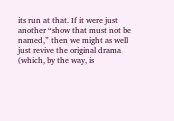its run at that. If it were just another “show that must not be named,” then we might as well just revive the original drama (which, by the way, is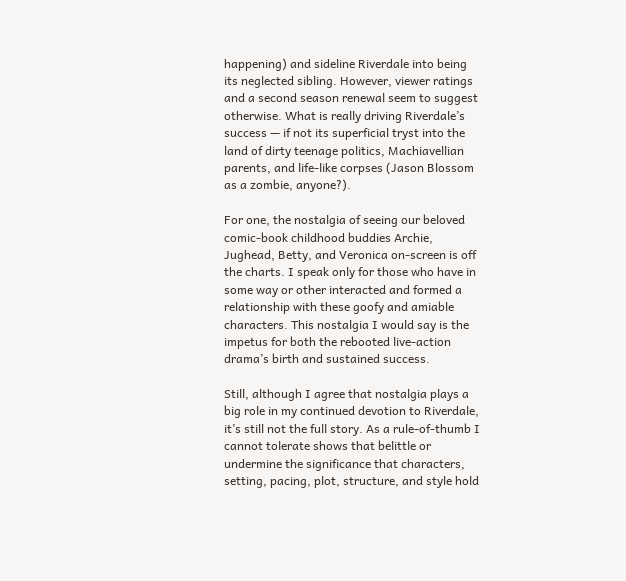happening) and sideline Riverdale into being its neglected sibling. However, viewer ratings and a second season renewal seem to suggest otherwise. What is really driving Riverdale’s success — if not its superficial tryst into the land of dirty teenage politics, Machiavellian parents, and life-like corpses (Jason Blossom as a zombie, anyone?).

For one, the nostalgia of seeing our beloved comic-book childhood buddies Archie, Jughead, Betty, and Veronica on-screen is off the charts. I speak only for those who have in some way or other interacted and formed a relationship with these goofy and amiable characters. This nostalgia I would say is the impetus for both the rebooted live-action drama’s birth and sustained success.

Still, although I agree that nostalgia plays a big role in my continued devotion to Riverdale, it’s still not the full story. As a rule-of-thumb I cannot tolerate shows that belittle or undermine the significance that characters, setting, pacing, plot, structure, and style hold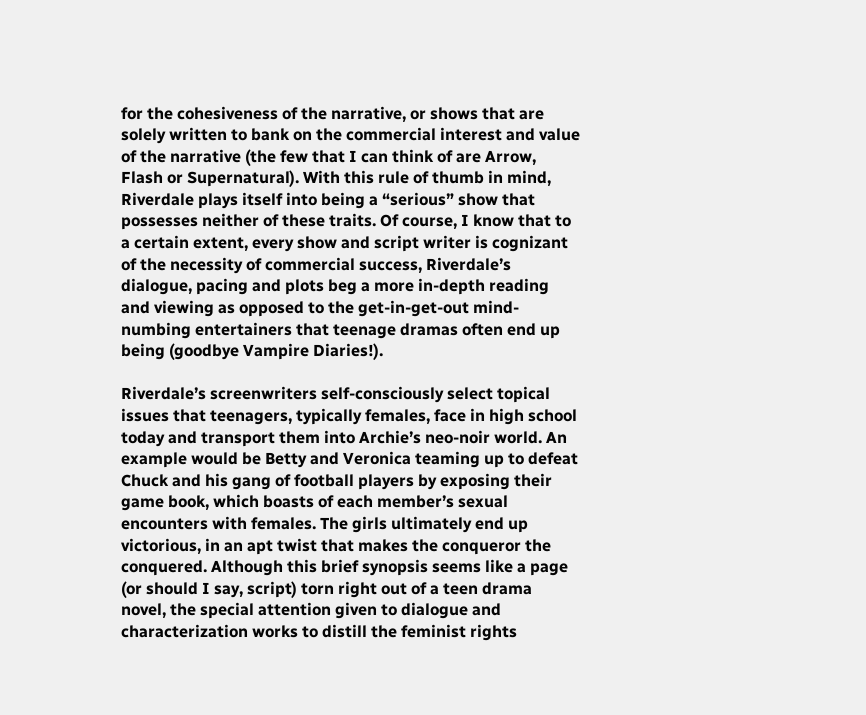for the cohesiveness of the narrative, or shows that are solely written to bank on the commercial interest and value of the narrative (the few that I can think of are Arrow, Flash or Supernatural). With this rule of thumb in mind, Riverdale plays itself into being a “serious” show that possesses neither of these traits. Of course, I know that to a certain extent, every show and script writer is cognizant of the necessity of commercial success, Riverdale’s dialogue, pacing and plots beg a more in-depth reading and viewing as opposed to the get-in-get-out mind-numbing entertainers that teenage dramas often end up being (goodbye Vampire Diaries!).

Riverdale’s screenwriters self-consciously select topical issues that teenagers, typically females, face in high school today and transport them into Archie’s neo-noir world. An example would be Betty and Veronica teaming up to defeat Chuck and his gang of football players by exposing their game book, which boasts of each member’s sexual encounters with females. The girls ultimately end up victorious, in an apt twist that makes the conqueror the conquered. Although this brief synopsis seems like a page (or should I say, script) torn right out of a teen drama novel, the special attention given to dialogue and characterization works to distill the feminist rights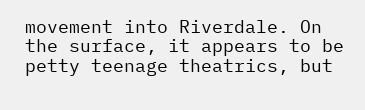movement into Riverdale. On the surface, it appears to be petty teenage theatrics, but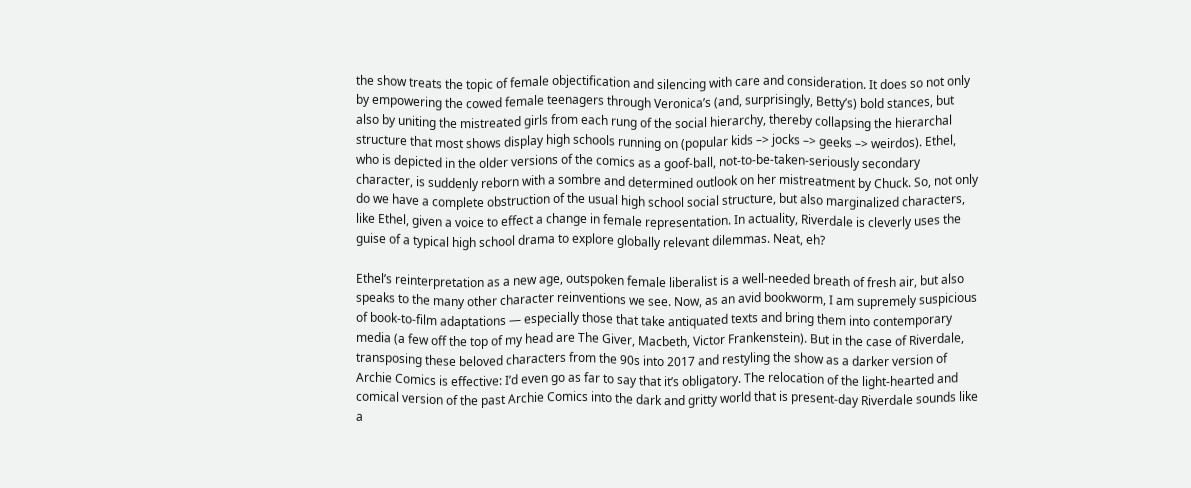the show treats the topic of female objectification and silencing with care and consideration. It does so not only by empowering the cowed female teenagers through Veronica’s (and, surprisingly, Betty’s) bold stances, but also by uniting the mistreated girls from each rung of the social hierarchy, thereby collapsing the hierarchal structure that most shows display high schools running on (popular kids –> jocks –> geeks –> weirdos). Ethel, who is depicted in the older versions of the comics as a goof-ball, not-to-be-taken-seriously secondary character, is suddenly reborn with a sombre and determined outlook on her mistreatment by Chuck. So, not only do we have a complete obstruction of the usual high school social structure, but also marginalized characters, like Ethel, given a voice to effect a change in female representation. In actuality, Riverdale is cleverly uses the guise of a typical high school drama to explore globally relevant dilemmas. Neat, eh?

Ethel’s reinterpretation as a new age, outspoken female liberalist is a well-needed breath of fresh air, but also speaks to the many other character reinventions we see. Now, as an avid bookworm, I am supremely suspicious of book-to-film adaptations — especially those that take antiquated texts and bring them into contemporary media (a few off the top of my head are The Giver, Macbeth, Victor Frankenstein). But in the case of Riverdale, transposing these beloved characters from the 90s into 2017 and restyling the show as a darker version of Archie Comics is effective: I’d even go as far to say that it’s obligatory. The relocation of the light-hearted and comical version of the past Archie Comics into the dark and gritty world that is present-day Riverdale sounds like a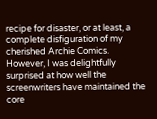recipe for disaster, or at least, a complete disfiguration of my cherished Archie Comics. However, I was delightfully surprised at how well the screenwriters have maintained the core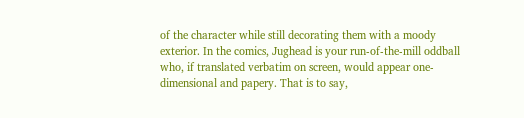of the character while still decorating them with a moody exterior. In the comics, Jughead is your run-of-the-mill oddball who, if translated verbatim on screen, would appear one-dimensional and papery. That is to say,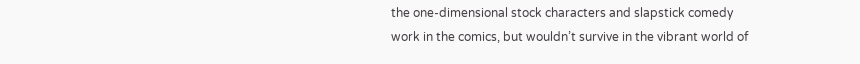the one-dimensional stock characters and slapstick comedy work in the comics, but wouldn’t survive in the vibrant world of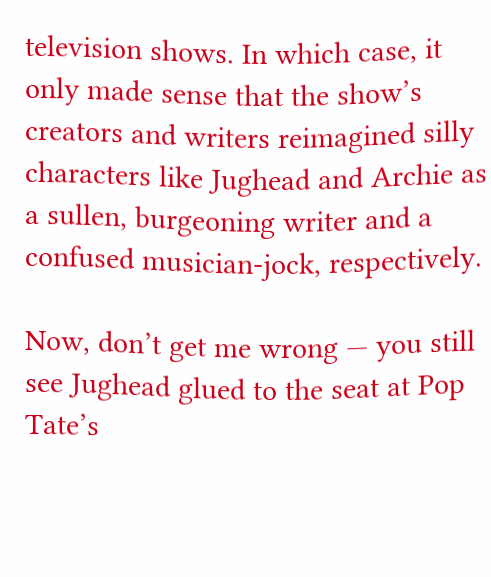television shows. In which case, it only made sense that the show’s creators and writers reimagined silly characters like Jughead and Archie as a sullen, burgeoning writer and a confused musician-jock, respectively.

Now, don’t get me wrong — you still see Jughead glued to the seat at Pop Tate’s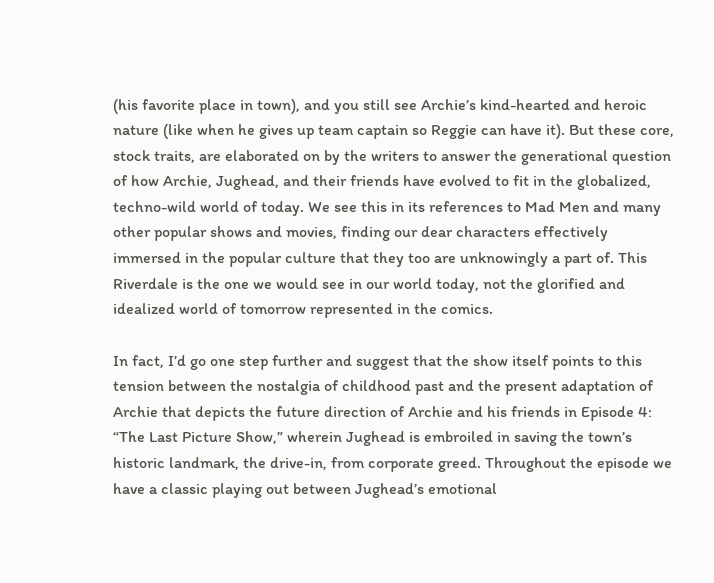(his favorite place in town), and you still see Archie’s kind-hearted and heroic nature (like when he gives up team captain so Reggie can have it). But these core, stock traits, are elaborated on by the writers to answer the generational question of how Archie, Jughead, and their friends have evolved to fit in the globalized, techno-wild world of today. We see this in its references to Mad Men and many other popular shows and movies, finding our dear characters effectively immersed in the popular culture that they too are unknowingly a part of. This Riverdale is the one we would see in our world today, not the glorified and idealized world of tomorrow represented in the comics.

In fact, I’d go one step further and suggest that the show itself points to this tension between the nostalgia of childhood past and the present adaptation of Archie that depicts the future direction of Archie and his friends in Episode 4: “The Last Picture Show,” wherein Jughead is embroiled in saving the town’s historic landmark, the drive-in, from corporate greed. Throughout the episode we have a classic playing out between Jughead’s emotional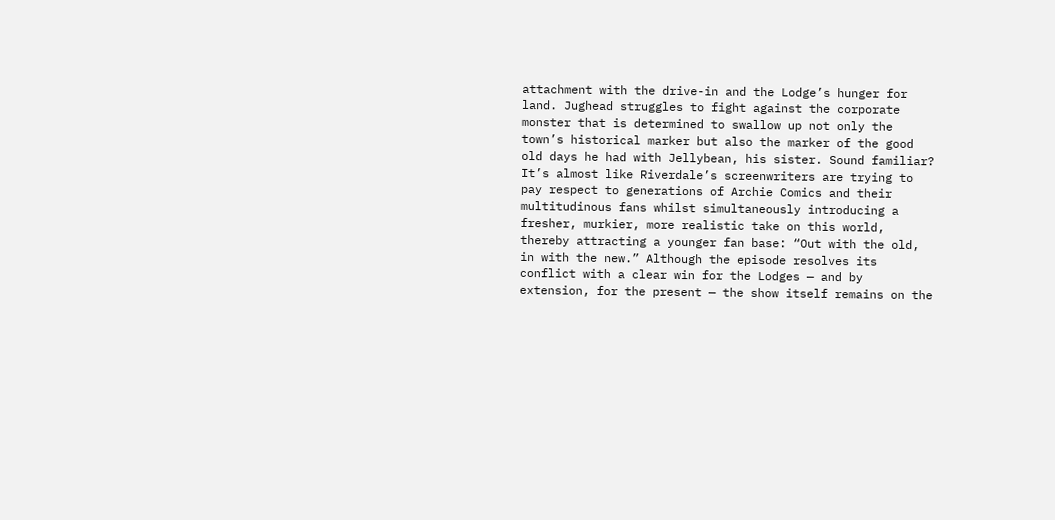attachment with the drive-in and the Lodge’s hunger for land. Jughead struggles to fight against the corporate monster that is determined to swallow up not only the town’s historical marker but also the marker of the good old days he had with Jellybean, his sister. Sound familiar? It’s almost like Riverdale’s screenwriters are trying to pay respect to generations of Archie Comics and their multitudinous fans whilst simultaneously introducing a fresher, murkier, more realistic take on this world, thereby attracting a younger fan base: “Out with the old, in with the new.” Although the episode resolves its conflict with a clear win for the Lodges — and by extension, for the present — the show itself remains on the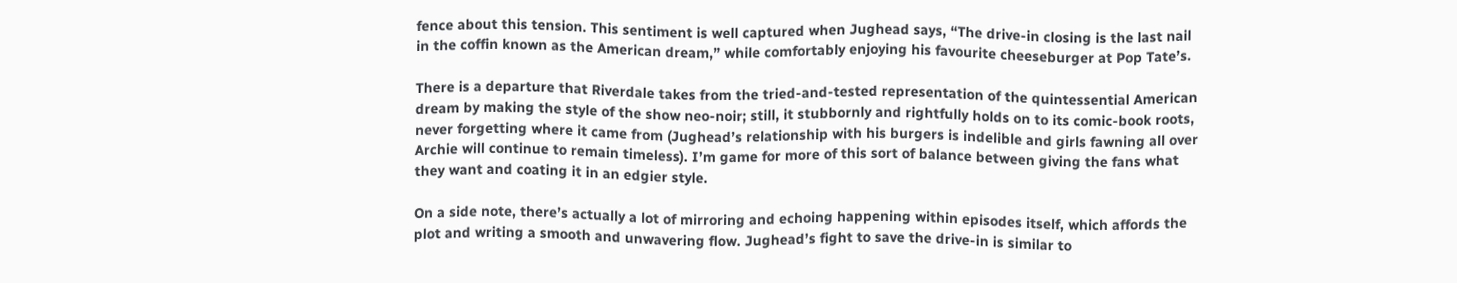fence about this tension. This sentiment is well captured when Jughead says, “The drive-in closing is the last nail in the coffin known as the American dream,” while comfortably enjoying his favourite cheeseburger at Pop Tate’s.

There is a departure that Riverdale takes from the tried-and-tested representation of the quintessential American dream by making the style of the show neo-noir; still, it stubbornly and rightfully holds on to its comic-book roots, never forgetting where it came from (Jughead’s relationship with his burgers is indelible and girls fawning all over Archie will continue to remain timeless). I’m game for more of this sort of balance between giving the fans what they want and coating it in an edgier style.

On a side note, there’s actually a lot of mirroring and echoing happening within episodes itself, which affords the plot and writing a smooth and unwavering flow. Jughead’s fight to save the drive-in is similar to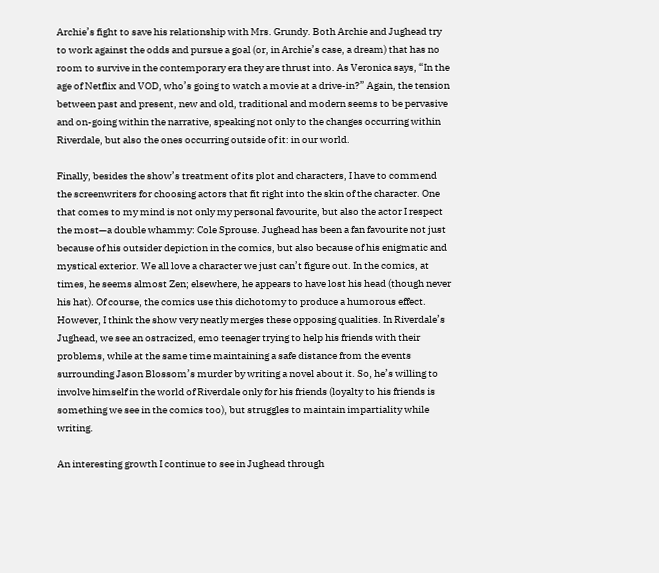Archie’s fight to save his relationship with Mrs. Grundy. Both Archie and Jughead try to work against the odds and pursue a goal (or, in Archie’s case, a dream) that has no room to survive in the contemporary era they are thrust into. As Veronica says, “In the age of Netflix and VOD, who’s going to watch a movie at a drive-in?” Again, the tension between past and present, new and old, traditional and modern seems to be pervasive and on-going within the narrative, speaking not only to the changes occurring within Riverdale, but also the ones occurring outside of it: in our world.

Finally, besides the show’s treatment of its plot and characters, I have to commend the screenwriters for choosing actors that fit right into the skin of the character. One that comes to my mind is not only my personal favourite, but also the actor I respect the most—a double whammy: Cole Sprouse. Jughead has been a fan favourite not just because of his outsider depiction in the comics, but also because of his enigmatic and mystical exterior. We all love a character we just can’t figure out. In the comics, at times, he seems almost Zen; elsewhere, he appears to have lost his head (though never his hat). Of course, the comics use this dichotomy to produce a humorous effect. However, I think the show very neatly merges these opposing qualities. In Riverdale’s Jughead, we see an ostracized, emo teenager trying to help his friends with their problems, while at the same time maintaining a safe distance from the events surrounding Jason Blossom’s murder by writing a novel about it. So, he’s willing to involve himself in the world of Riverdale only for his friends (loyalty to his friends is something we see in the comics too), but struggles to maintain impartiality while writing.

An interesting growth I continue to see in Jughead through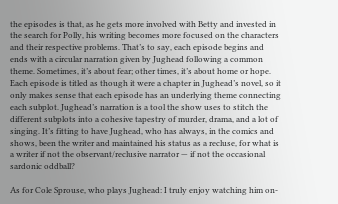the episodes is that, as he gets more involved with Betty and invested in the search for Polly, his writing becomes more focused on the characters and their respective problems. That’s to say, each episode begins and ends with a circular narration given by Jughead following a common theme. Sometimes, it’s about fear; other times, it’s about home or hope. Each episode is titled as though it were a chapter in Jughead’s novel, so it only makes sense that each episode has an underlying theme connecting each subplot. Jughead’s narration is a tool the show uses to stitch the different subplots into a cohesive tapestry of murder, drama, and a lot of singing. It’s fitting to have Jughead, who has always, in the comics and shows, been the writer and maintained his status as a recluse, for what is a writer if not the observant/reclusive narrator — if not the occasional sardonic oddball?

As for Cole Sprouse, who plays Jughead: I truly enjoy watching him on-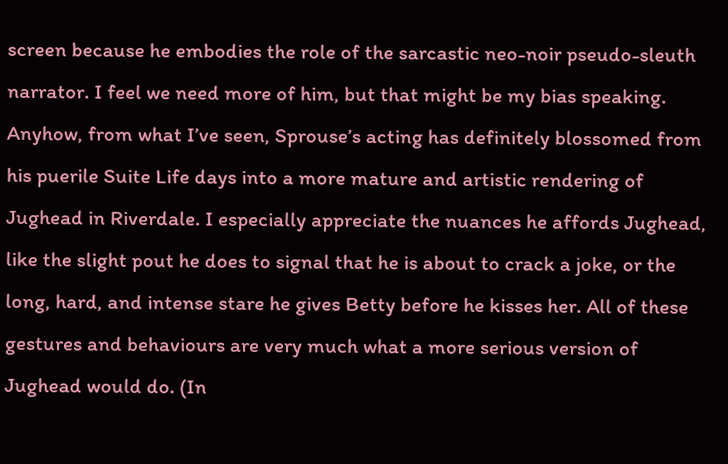screen because he embodies the role of the sarcastic neo-noir pseudo-sleuth narrator. I feel we need more of him, but that might be my bias speaking. Anyhow, from what I’ve seen, Sprouse’s acting has definitely blossomed from his puerile Suite Life days into a more mature and artistic rendering of Jughead in Riverdale. I especially appreciate the nuances he affords Jughead, like the slight pout he does to signal that he is about to crack a joke, or the long, hard, and intense stare he gives Betty before he kisses her. All of these gestures and behaviours are very much what a more serious version of Jughead would do. (In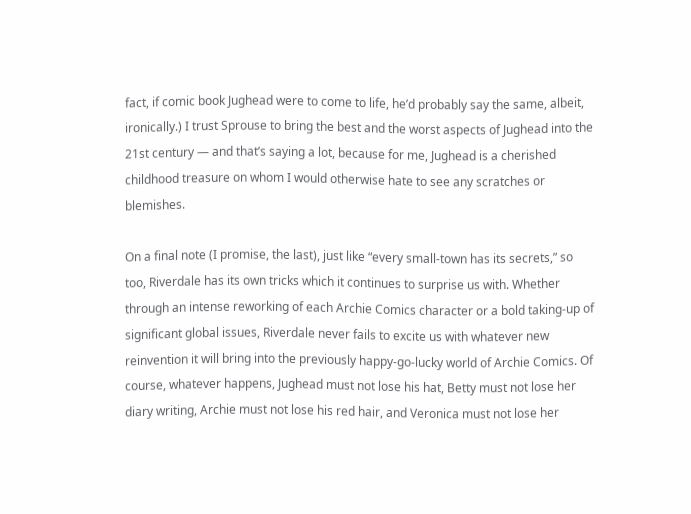fact, if comic book Jughead were to come to life, he’d probably say the same, albeit, ironically.) I trust Sprouse to bring the best and the worst aspects of Jughead into the 21st century — and that’s saying a lot, because for me, Jughead is a cherished childhood treasure on whom I would otherwise hate to see any scratches or blemishes.

On a final note (I promise, the last), just like “every small-town has its secrets,” so too, Riverdale has its own tricks which it continues to surprise us with. Whether through an intense reworking of each Archie Comics character or a bold taking-up of significant global issues, Riverdale never fails to excite us with whatever new reinvention it will bring into the previously happy-go-lucky world of Archie Comics. Of course, whatever happens, Jughead must not lose his hat, Betty must not lose her diary writing, Archie must not lose his red hair, and Veronica must not lose her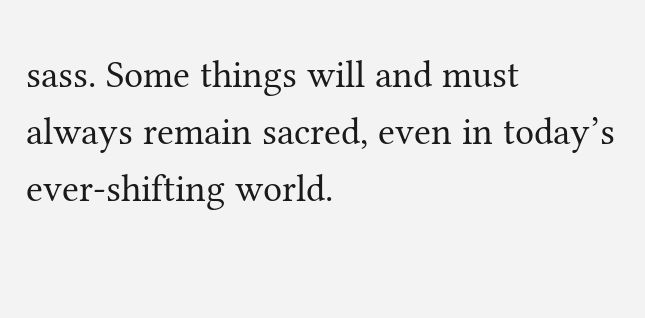sass. Some things will and must always remain sacred, even in today’s ever-shifting world.